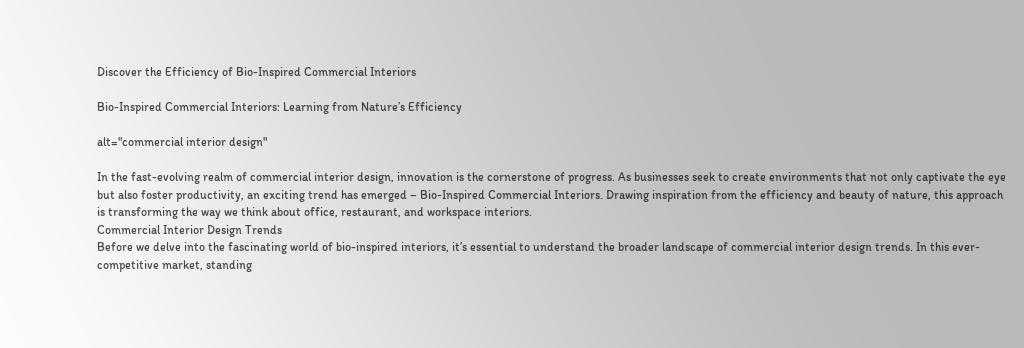Discover the Efficiency of Bio-Inspired Commercial Interiors

Bio-Inspired Commercial Interiors: Learning from Nature’s Efficiency

alt="commercial interior design"

In the fast-evolving realm of commercial interior design, innovation is the cornerstone of progress. As businesses seek to create environments that not only captivate the eye but also foster productivity, an exciting trend has emerged – Bio-Inspired Commercial Interiors. Drawing inspiration from the efficiency and beauty of nature, this approach is transforming the way we think about office, restaurant, and workspace interiors.
Commercial Interior Design Trends
Before we delve into the fascinating world of bio-inspired interiors, it’s essential to understand the broader landscape of commercial interior design trends. In this ever-competitive market, standing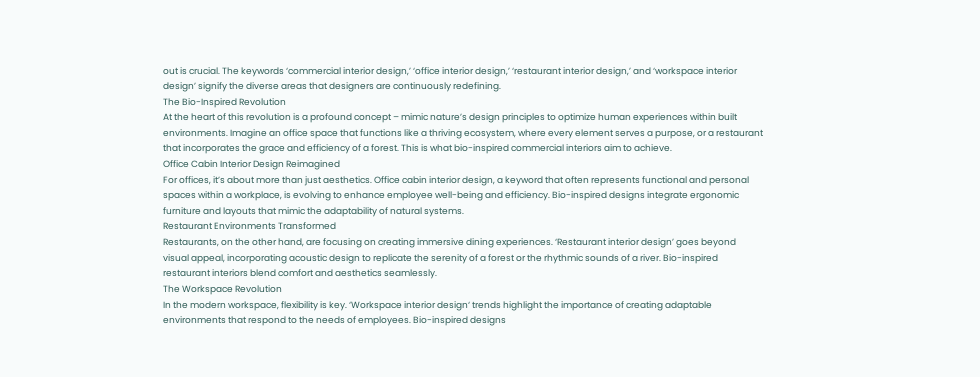out is crucial. The keywords ‘commercial interior design,’ ‘office interior design,’ ‘restaurant interior design,’ and ‘workspace interior design’ signify the diverse areas that designers are continuously redefining.
The Bio-Inspired Revolution
At the heart of this revolution is a profound concept – mimic nature’s design principles to optimize human experiences within built environments. Imagine an office space that functions like a thriving ecosystem, where every element serves a purpose, or a restaurant that incorporates the grace and efficiency of a forest. This is what bio-inspired commercial interiors aim to achieve.
Office Cabin Interior Design Reimagined
For offices, it’s about more than just aesthetics. Office cabin interior design, a keyword that often represents functional and personal spaces within a workplace, is evolving to enhance employee well-being and efficiency. Bio-inspired designs integrate ergonomic furniture and layouts that mimic the adaptability of natural systems.
Restaurant Environments Transformed
Restaurants, on the other hand, are focusing on creating immersive dining experiences. ‘Restaurant interior design’ goes beyond visual appeal, incorporating acoustic design to replicate the serenity of a forest or the rhythmic sounds of a river. Bio-inspired restaurant interiors blend comfort and aesthetics seamlessly.
The Workspace Revolution
In the modern workspace, flexibility is key. ‘Workspace interior design‘ trends highlight the importance of creating adaptable environments that respond to the needs of employees. Bio-inspired designs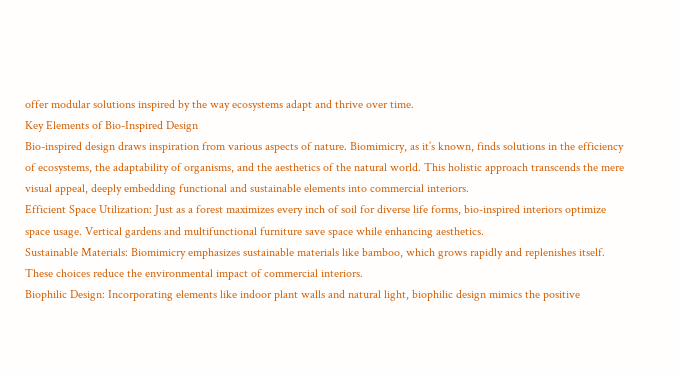offer modular solutions inspired by the way ecosystems adapt and thrive over time.
Key Elements of Bio-Inspired Design
Bio-inspired design draws inspiration from various aspects of nature. Biomimicry, as it’s known, finds solutions in the efficiency of ecosystems, the adaptability of organisms, and the aesthetics of the natural world. This holistic approach transcends the mere visual appeal, deeply embedding functional and sustainable elements into commercial interiors.
Efficient Space Utilization: Just as a forest maximizes every inch of soil for diverse life forms, bio-inspired interiors optimize space usage. Vertical gardens and multifunctional furniture save space while enhancing aesthetics.
Sustainable Materials: Biomimicry emphasizes sustainable materials like bamboo, which grows rapidly and replenishes itself. These choices reduce the environmental impact of commercial interiors.
Biophilic Design: Incorporating elements like indoor plant walls and natural light, biophilic design mimics the positive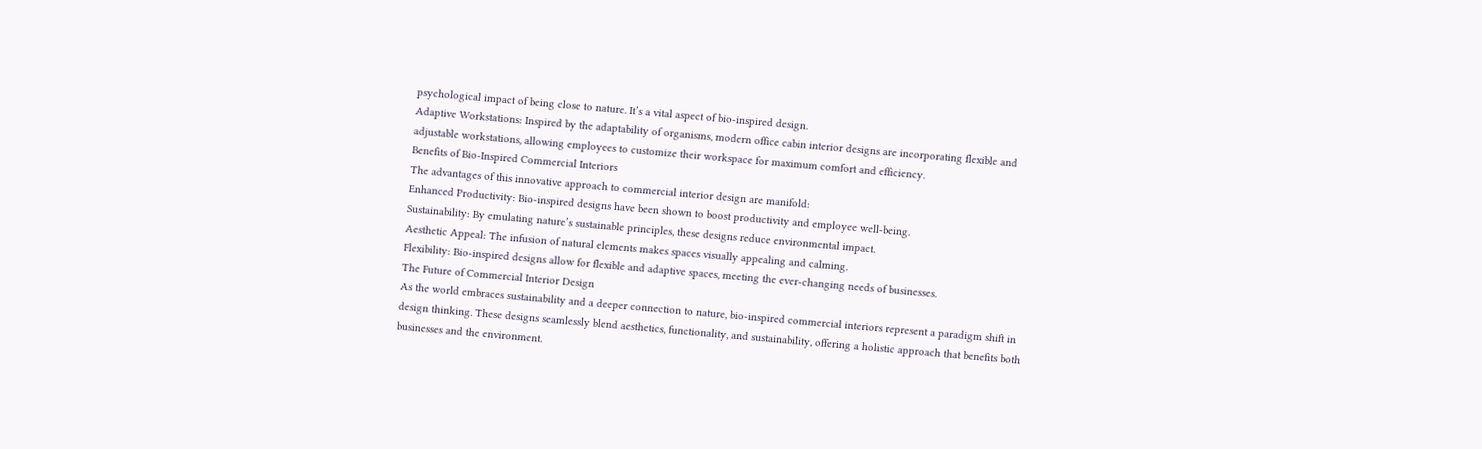psychological impact of being close to nature. It’s a vital aspect of bio-inspired design.
Adaptive Workstations: Inspired by the adaptability of organisms, modern office cabin interior designs are incorporating flexible and adjustable workstations, allowing employees to customize their workspace for maximum comfort and efficiency.
Benefits of Bio-Inspired Commercial Interiors
The advantages of this innovative approach to commercial interior design are manifold:
Enhanced Productivity: Bio-inspired designs have been shown to boost productivity and employee well-being.
Sustainability: By emulating nature’s sustainable principles, these designs reduce environmental impact.
Aesthetic Appeal: The infusion of natural elements makes spaces visually appealing and calming.
Flexibility: Bio-inspired designs allow for flexible and adaptive spaces, meeting the ever-changing needs of businesses.
The Future of Commercial Interior Design
As the world embraces sustainability and a deeper connection to nature, bio-inspired commercial interiors represent a paradigm shift in design thinking. These designs seamlessly blend aesthetics, functionality, and sustainability, offering a holistic approach that benefits both businesses and the environment.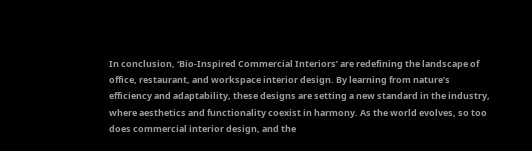In conclusion, ‘Bio-Inspired Commercial Interiors’ are redefining the landscape of office, restaurant, and workspace interior design. By learning from nature’s efficiency and adaptability, these designs are setting a new standard in the industry, where aesthetics and functionality coexist in harmony. As the world evolves, so too does commercial interior design, and the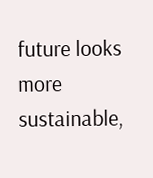future looks more sustainable,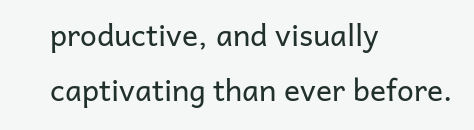productive, and visually captivating than ever before.